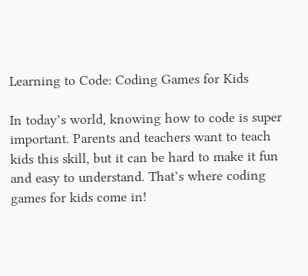Learning to Code: Coding Games for Kids

In today’s world, knowing how to code is super important. Parents and teachers want to teach kids this skill, but it can be hard to make it fun and easy to understand. That’s where coding games for kids come in!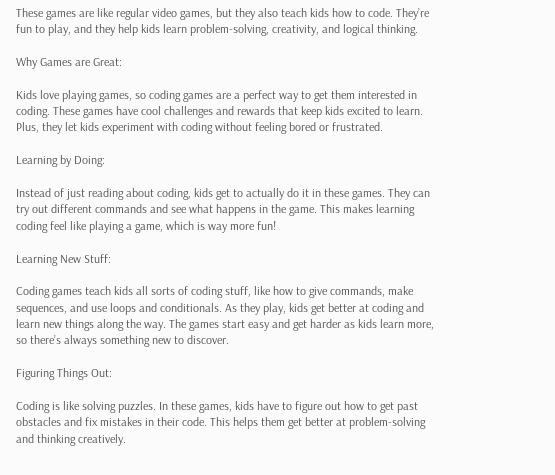These games are like regular video games, but they also teach kids how to code. They’re fun to play, and they help kids learn problem-solving, creativity, and logical thinking.

Why Games are Great:

Kids love playing games, so coding games are a perfect way to get them interested in coding. These games have cool challenges and rewards that keep kids excited to learn. Plus, they let kids experiment with coding without feeling bored or frustrated.

Learning by Doing:

Instead of just reading about coding, kids get to actually do it in these games. They can try out different commands and see what happens in the game. This makes learning coding feel like playing a game, which is way more fun!

Learning New Stuff:

Coding games teach kids all sorts of coding stuff, like how to give commands, make sequences, and use loops and conditionals. As they play, kids get better at coding and learn new things along the way. The games start easy and get harder as kids learn more, so there’s always something new to discover.

Figuring Things Out:

Coding is like solving puzzles. In these games, kids have to figure out how to get past obstacles and fix mistakes in their code. This helps them get better at problem-solving and thinking creatively.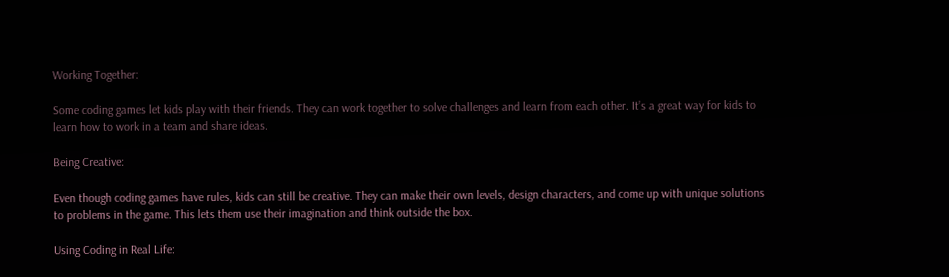Working Together:

Some coding games let kids play with their friends. They can work together to solve challenges and learn from each other. It’s a great way for kids to learn how to work in a team and share ideas.

Being Creative:

Even though coding games have rules, kids can still be creative. They can make their own levels, design characters, and come up with unique solutions to problems in the game. This lets them use their imagination and think outside the box.

Using Coding in Real Life: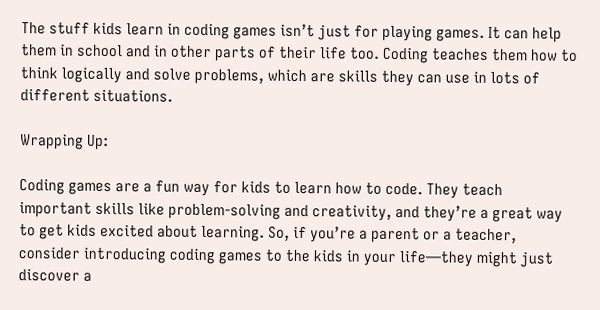The stuff kids learn in coding games isn’t just for playing games. It can help them in school and in other parts of their life too. Coding teaches them how to think logically and solve problems, which are skills they can use in lots of different situations.

Wrapping Up:

Coding games are a fun way for kids to learn how to code. They teach important skills like problem-solving and creativity, and they’re a great way to get kids excited about learning. So, if you’re a parent or a teacher, consider introducing coding games to the kids in your life—they might just discover a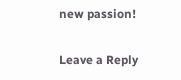new passion!

Leave a Reply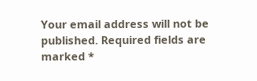Your email address will not be published. Required fields are marked *